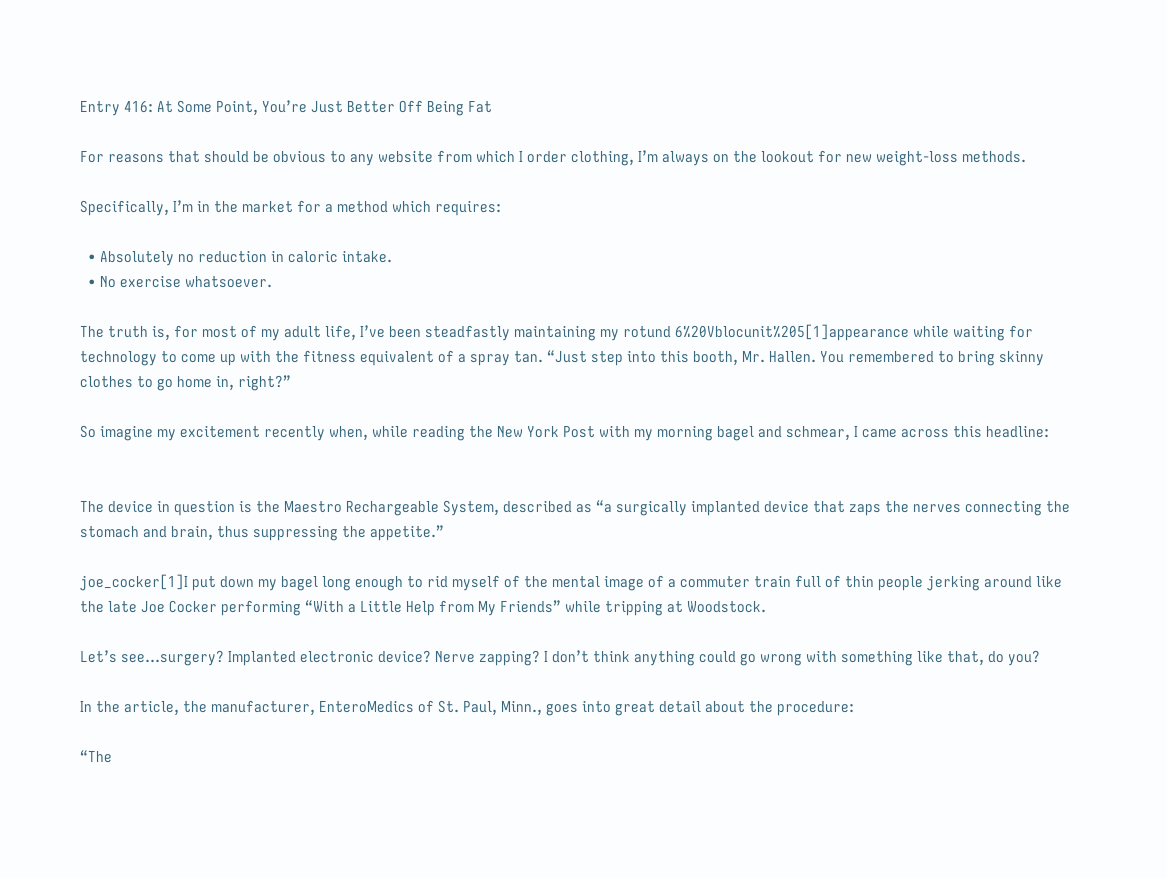Entry 416: At Some Point, You’re Just Better Off Being Fat

For reasons that should be obvious to any website from which I order clothing, I’m always on the lookout for new weight-loss methods.

Specifically, I’m in the market for a method which requires:

  • Absolutely no reduction in caloric intake.
  • No exercise whatsoever.

The truth is, for most of my adult life, I’ve been steadfastly maintaining my rotund 6%20Vblocunit%205[1]appearance while waiting for technology to come up with the fitness equivalent of a spray tan. “Just step into this booth, Mr. Hallen. You remembered to bring skinny clothes to go home in, right?”

So imagine my excitement recently when, while reading the New York Post with my morning bagel and schmear, I came across this headline:


The device in question is the Maestro Rechargeable System, described as “a surgically implanted device that zaps the nerves connecting the stomach and brain, thus suppressing the appetite.”

joe_cocker[1]I put down my bagel long enough to rid myself of the mental image of a commuter train full of thin people jerking around like the late Joe Cocker performing “With a Little Help from My Friends” while tripping at Woodstock.

Let’s see…surgery? Implanted electronic device? Nerve zapping? I don’t think anything could go wrong with something like that, do you?

In the article, the manufacturer, EnteroMedics of St. Paul, Minn., goes into great detail about the procedure:

“The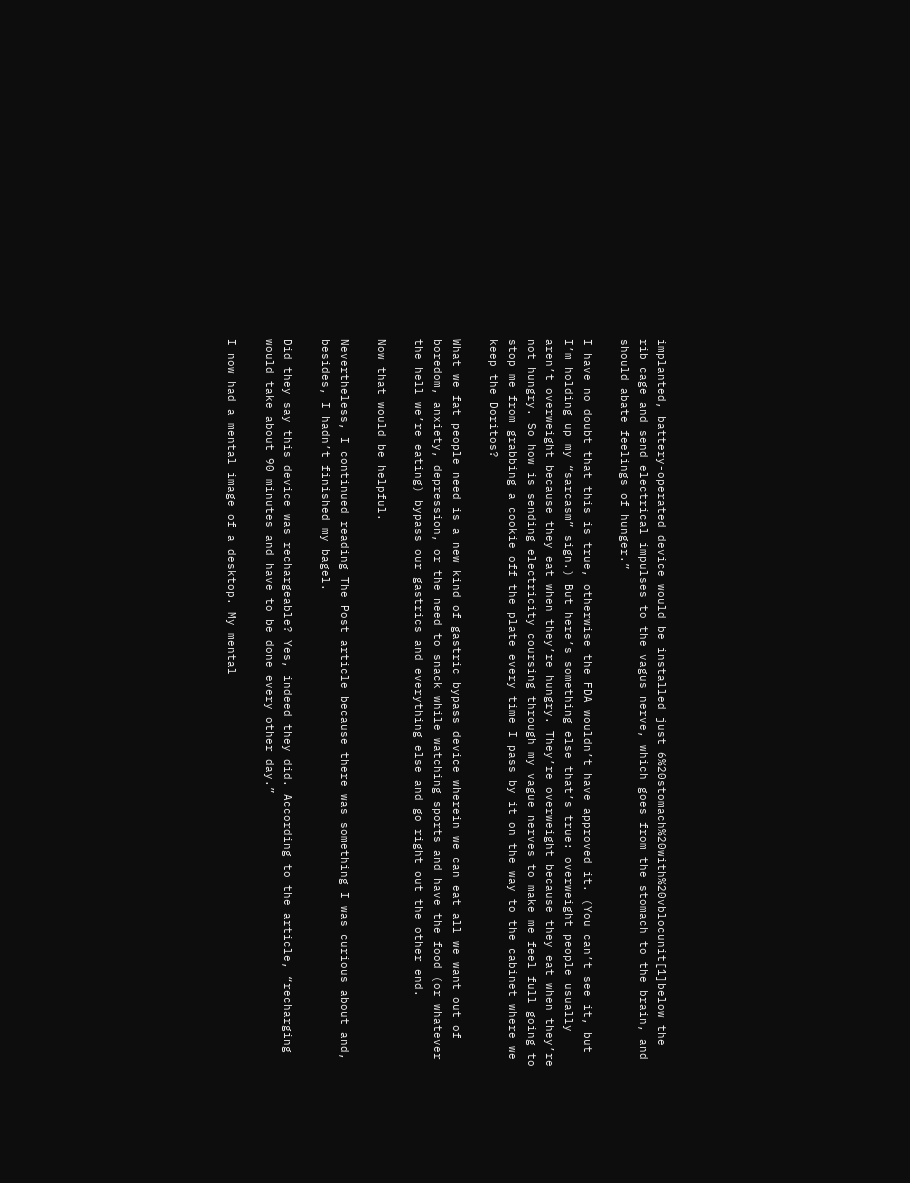implanted, battery-operated device would be installed just 6%20stomach%20with%20vblocunit[1]below the rib cage and send electrical impulses to the vagus nerve, which goes from the stomach to the brain, and should abate feelings of hunger.”

I have no doubt that this is true, otherwise the FDA wouldn’t have approved it. (You can’t see it, but I’m holding up my “sarcasm” sign.) But here’s something else that’s true: overweight people usually aren’t overweight because they eat when they’re hungry. They’re overweight because they eat when they’re not hungry. So how is sending electricity coursing through my vague nerves to make me feel full going to stop me from grabbing a cookie off the plate every time I pass by it on the way to the cabinet where we keep the Doritos?

What we fat people need is a new kind of gastric bypass device wherein we can eat all we want out of boredom, anxiety, depression, or the need to snack while watching sports and have the food (or whatever the hell we’re eating) bypass our gastrics and everything else and go right out the other end.

Now that would be helpful.

Nevertheless, I continued reading The Post article because there was something I was curious about and, besides, I hadn’t finished my bagel.

Did they say this device was rechargeable? Yes, indeed they did. According to the article, “recharging would take about 90 minutes and have to be done every other day.”

I now had a mental image of a desktop. My mental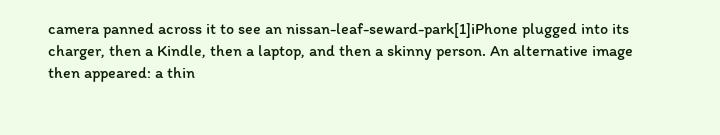camera panned across it to see an nissan-leaf-seward-park[1]iPhone plugged into its charger, then a Kindle, then a laptop, and then a skinny person. An alternative image then appeared: a thin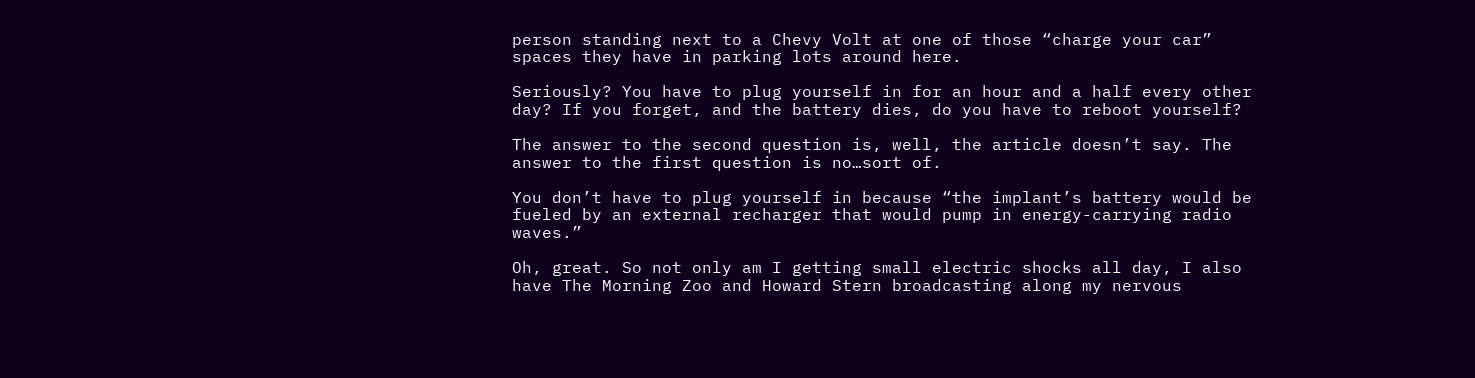person standing next to a Chevy Volt at one of those “charge your car” spaces they have in parking lots around here.

Seriously? You have to plug yourself in for an hour and a half every other day? If you forget, and the battery dies, do you have to reboot yourself?

The answer to the second question is, well, the article doesn’t say. The answer to the first question is no…sort of.

You don’t have to plug yourself in because “the implant’s battery would be fueled by an external recharger that would pump in energy-carrying radio waves.”

Oh, great. So not only am I getting small electric shocks all day, I also have The Morning Zoo and Howard Stern broadcasting along my nervous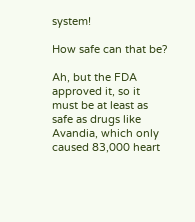system!

How safe can that be?

Ah, but the FDA approved it, so it must be at least as safe as drugs like Avandia, which only caused 83,000 heart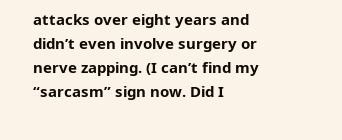attacks over eight years and didn’t even involve surgery or nerve zapping. (I can’t find my “sarcasm” sign now. Did I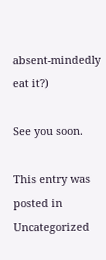absent-mindedly eat it?)

See you soon.

This entry was posted in Uncategorized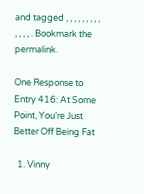and tagged , , , , , , , , , , , , , . Bookmark the permalink.

One Response to Entry 416: At Some Point, You’re Just Better Off Being Fat

  1. Vinny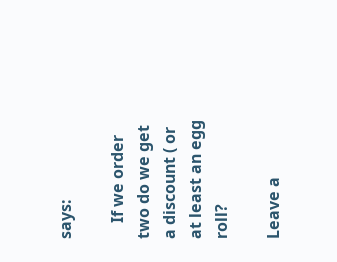says:

    If we order two do we get a discount ( or at least an egg roll?

Leave a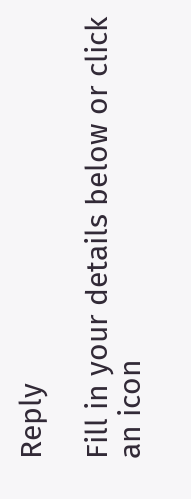Reply

Fill in your details below or click an icon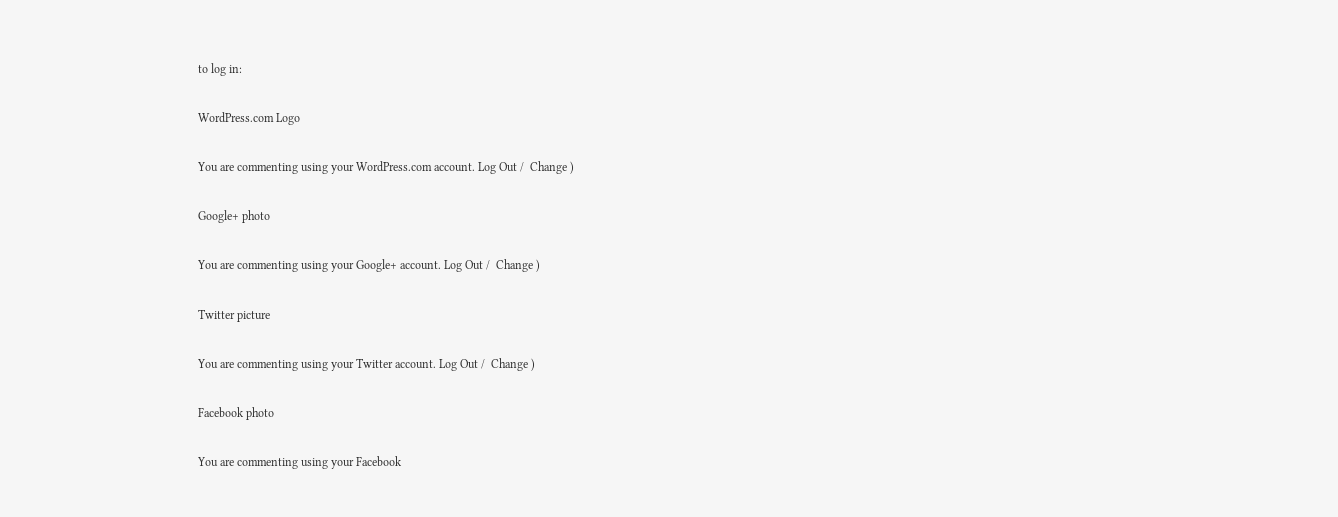to log in:

WordPress.com Logo

You are commenting using your WordPress.com account. Log Out /  Change )

Google+ photo

You are commenting using your Google+ account. Log Out /  Change )

Twitter picture

You are commenting using your Twitter account. Log Out /  Change )

Facebook photo

You are commenting using your Facebook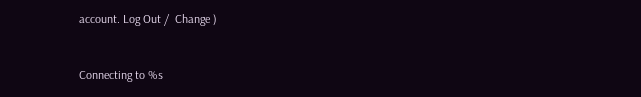account. Log Out /  Change )


Connecting to %s